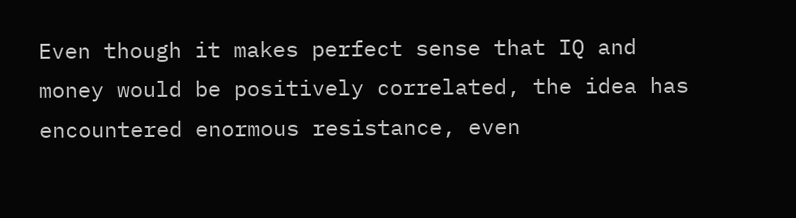Even though it makes perfect sense that IQ and money would be positively correlated, the idea has encountered enormous resistance, even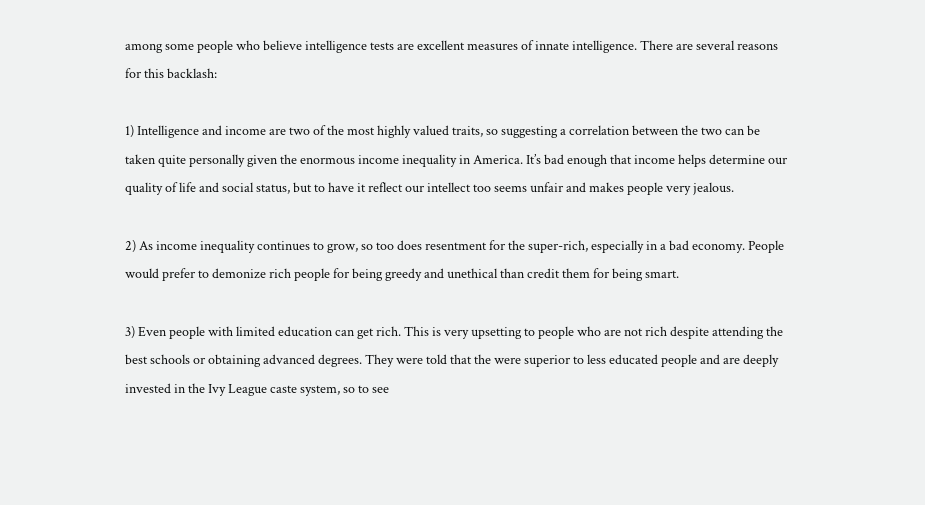among some people who believe intelligence tests are excellent measures of innate intelligence. There are several reasons for this backlash:

1) Intelligence and income are two of the most highly valued traits, so suggesting a correlation between the two can be taken quite personally given the enormous income inequality in America. It’s bad enough that income helps determine our quality of life and social status, but to have it reflect our intellect too seems unfair and makes people very jealous.

2) As income inequality continues to grow, so too does resentment for the super-rich, especially in a bad economy. People would prefer to demonize rich people for being greedy and unethical than credit them for being smart.

3) Even people with limited education can get rich. This is very upsetting to people who are not rich despite attending the best schools or obtaining advanced degrees. They were told that the were superior to less educated people and are deeply invested in the Ivy League caste system, so to see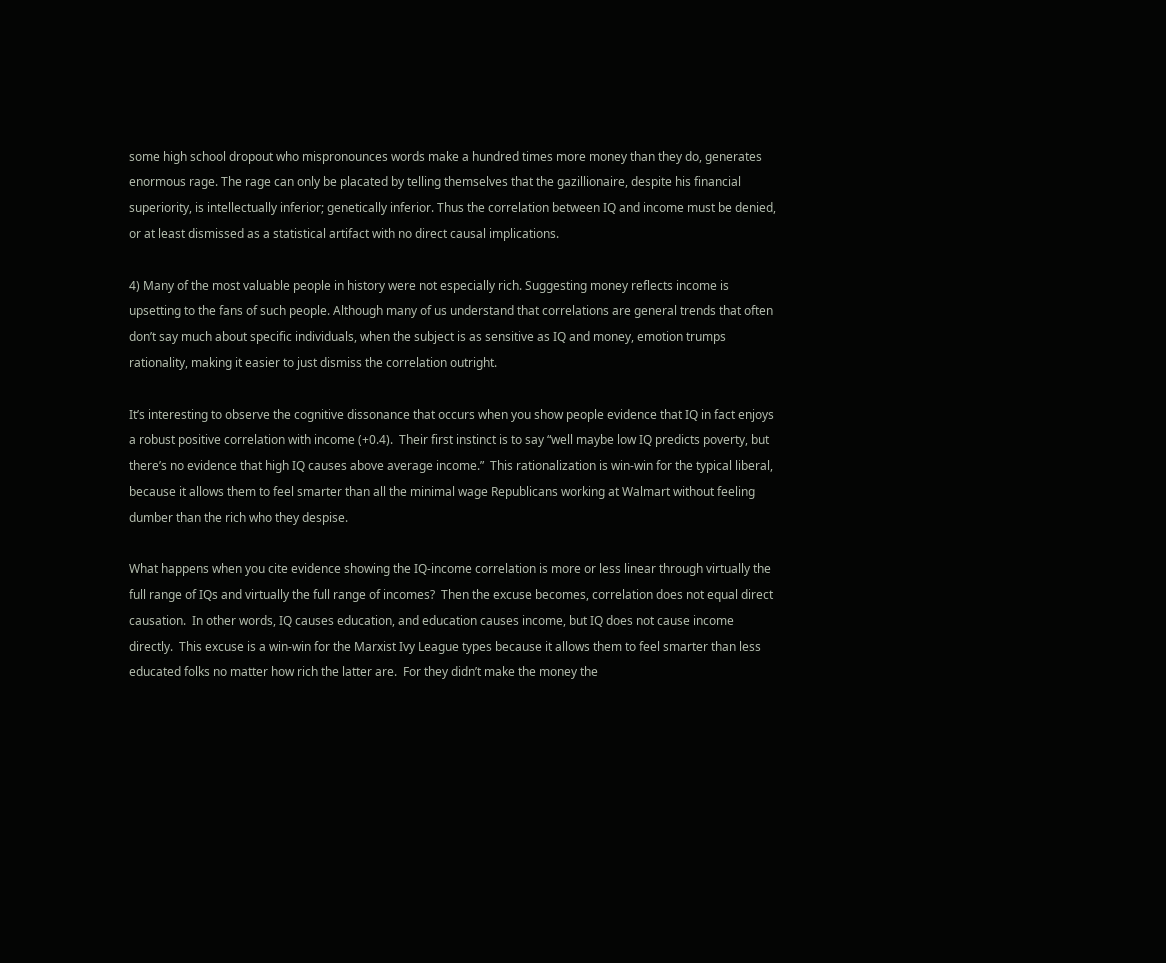some high school dropout who mispronounces words make a hundred times more money than they do, generates enormous rage. The rage can only be placated by telling themselves that the gazillionaire, despite his financial superiority, is intellectually inferior; genetically inferior. Thus the correlation between IQ and income must be denied, or at least dismissed as a statistical artifact with no direct causal implications.

4) Many of the most valuable people in history were not especially rich. Suggesting money reflects income is upsetting to the fans of such people. Although many of us understand that correlations are general trends that often don’t say much about specific individuals, when the subject is as sensitive as IQ and money, emotion trumps rationality, making it easier to just dismiss the correlation outright.

It’s interesting to observe the cognitive dissonance that occurs when you show people evidence that IQ in fact enjoys a robust positive correlation with income (+0.4).  Their first instinct is to say “well maybe low IQ predicts poverty, but there’s no evidence that high IQ causes above average income.”  This rationalization is win-win for the typical liberal, because it allows them to feel smarter than all the minimal wage Republicans working at Walmart without feeling dumber than the rich who they despise.

What happens when you cite evidence showing the IQ-income correlation is more or less linear through virtually the full range of IQs and virtually the full range of incomes?  Then the excuse becomes, correlation does not equal direct causation.  In other words, IQ causes education, and education causes income, but IQ does not cause income directly.  This excuse is a win-win for the Marxist Ivy League types because it allows them to feel smarter than less educated folks no matter how rich the latter are.  For they didn’t make the money the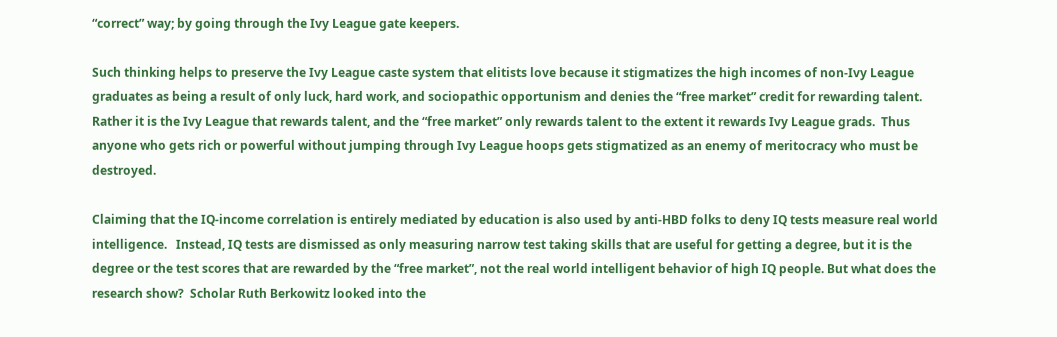“correct” way; by going through the Ivy League gate keepers.

Such thinking helps to preserve the Ivy League caste system that elitists love because it stigmatizes the high incomes of non-Ivy League graduates as being a result of only luck, hard work, and sociopathic opportunism and denies the “free market” credit for rewarding talent.  Rather it is the Ivy League that rewards talent, and the “free market” only rewards talent to the extent it rewards Ivy League grads.  Thus anyone who gets rich or powerful without jumping through Ivy League hoops gets stigmatized as an enemy of meritocracy who must be destroyed.

Claiming that the IQ-income correlation is entirely mediated by education is also used by anti-HBD folks to deny IQ tests measure real world intelligence.   Instead, IQ tests are dismissed as only measuring narrow test taking skills that are useful for getting a degree, but it is the degree or the test scores that are rewarded by the “free market”, not the real world intelligent behavior of high IQ people. But what does the research show?  Scholar Ruth Berkowitz looked into the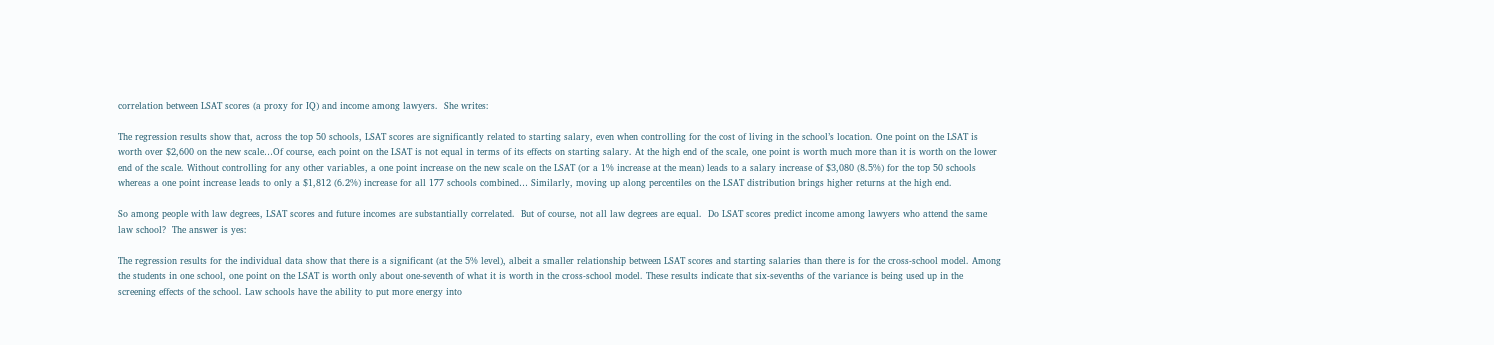correlation between LSAT scores (a proxy for IQ) and income among lawyers.  She writes:

The regression results show that, across the top 50 schools, LSAT scores are significantly related to starting salary, even when controlling for the cost of living in the school’s location. One point on the LSAT is worth over $2,600 on the new scale…Of course, each point on the LSAT is not equal in terms of its effects on starting salary. At the high end of the scale, one point is worth much more than it is worth on the lower end of the scale. Without controlling for any other variables, a one point increase on the new scale on the LSAT (or a 1% increase at the mean) leads to a salary increase of $3,080 (8.5%) for the top 50 schools whereas a one point increase leads to only a $1,812 (6.2%) increase for all 177 schools combined… Similarly, moving up along percentiles on the LSAT distribution brings higher returns at the high end.

So among people with law degrees, LSAT scores and future incomes are substantially correlated.  But of course, not all law degrees are equal.  Do LSAT scores predict income among lawyers who attend the same law school?  The answer is yes:

The regression results for the individual data show that there is a significant (at the 5% level), albeit a smaller relationship between LSAT scores and starting salaries than there is for the cross-school model. Among the students in one school, one point on the LSAT is worth only about one-seventh of what it is worth in the cross-school model. These results indicate that six-sevenths of the variance is being used up in the screening effects of the school. Law schools have the ability to put more energy into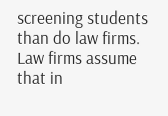screening students than do law firms. Law firms assume that in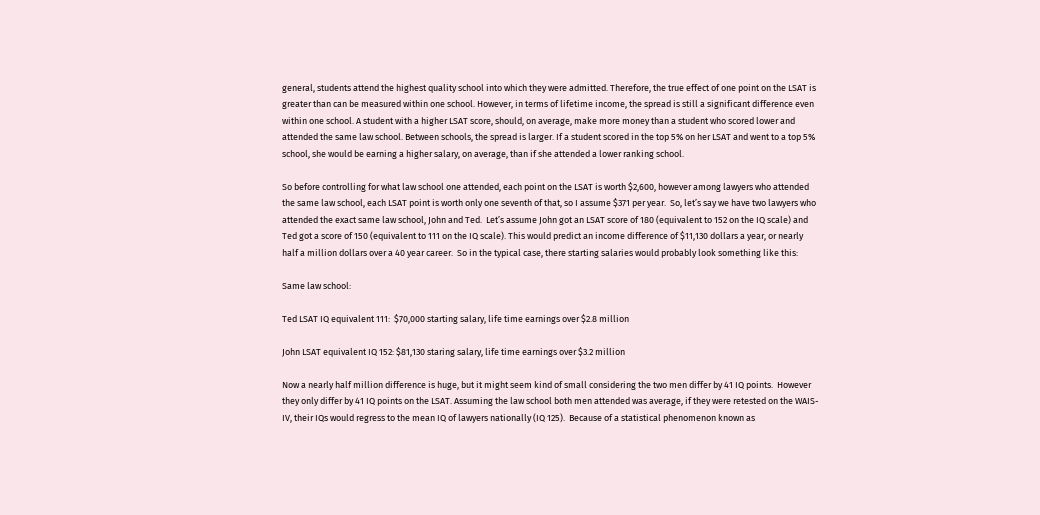general, students attend the highest quality school into which they were admitted. Therefore, the true effect of one point on the LSAT is greater than can be measured within one school. However, in terms of lifetime income, the spread is still a significant difference even within one school. A student with a higher LSAT score, should, on average, make more money than a student who scored lower and attended the same law school. Between schools, the spread is larger. If a student scored in the top 5% on her LSAT and went to a top 5% school, she would be earning a higher salary, on average, than if she attended a lower ranking school.

So before controlling for what law school one attended, each point on the LSAT is worth $2,600, however among lawyers who attended the same law school, each LSAT point is worth only one seventh of that, so I assume $371 per year.  So, let’s say we have two lawyers who attended the exact same law school, John and Ted.  Let’s assume John got an LSAT score of 180 (equivalent to 152 on the IQ scale) and Ted got a score of 150 (equivalent to 111 on the IQ scale). This would predict an income difference of $11,130 dollars a year, or nearly half a million dollars over a 40 year career.  So in the typical case, there starting salaries would probably look something like this:

Same law school:

Ted LSAT IQ equivalent 111:  $70,000 starting salary, life time earnings over $2.8 million

John LSAT equivalent IQ 152: $81,130 staring salary, life time earnings over $3.2 million

Now a nearly half million difference is huge, but it might seem kind of small considering the two men differ by 41 IQ points.  However they only differ by 41 IQ points on the LSAT. Assuming the law school both men attended was average, if they were retested on the WAIS-IV, their IQs would regress to the mean IQ of lawyers nationally (IQ 125).  Because of a statistical phenomenon known as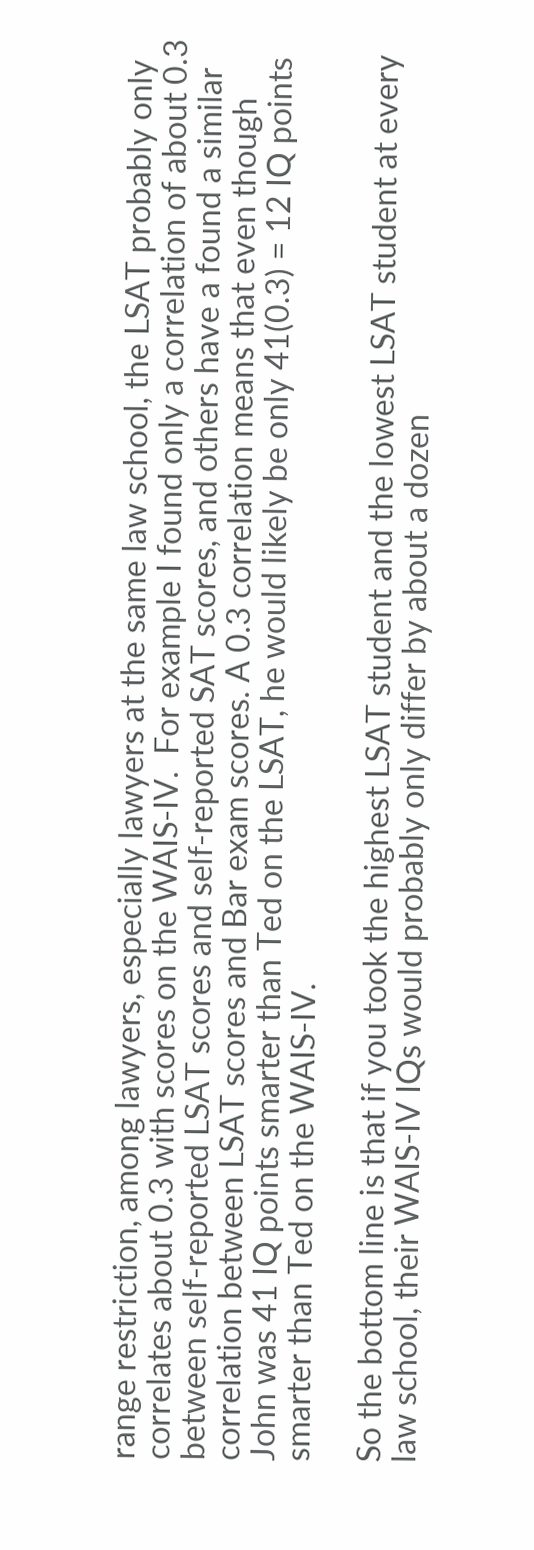range restriction, among lawyers, especially lawyers at the same law school, the LSAT probably only correlates about 0.3 with scores on the WAIS-IV.  For example I found only a correlation of about 0.3 between self-reported LSAT scores and self-reported SAT scores, and others have a found a similar correlation between LSAT scores and Bar exam scores. A 0.3 correlation means that even though John was 41 IQ points smarter than Ted on the LSAT, he would likely be only 41(0.3) = 12 IQ points smarter than Ted on the WAIS-IV.

So the bottom line is that if you took the highest LSAT student and the lowest LSAT student at every law school, their WAIS-IV IQs would probably only differ by about a dozen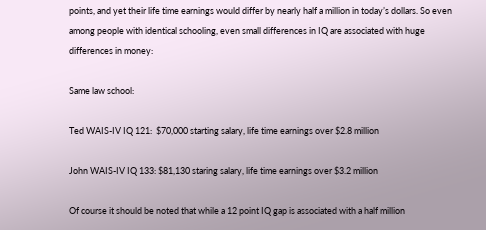points, and yet their life time earnings would differ by nearly half a million in today’s dollars. So even among people with identical schooling, even small differences in IQ are associated with huge differences in money:

Same law school:

Ted WAIS-IV IQ 121:  $70,000 starting salary, life time earnings over $2.8 million

John WAIS-IV IQ 133: $81,130 staring salary, life time earnings over $3.2 million

Of course it should be noted that while a 12 point IQ gap is associated with a half million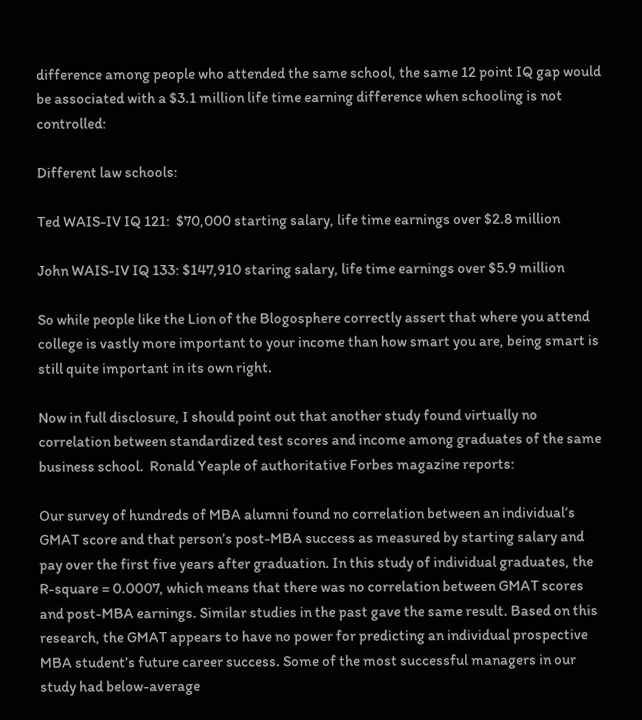difference among people who attended the same school, the same 12 point IQ gap would be associated with a $3.1 million life time earning difference when schooling is not controlled:

Different law schools:

Ted WAIS-IV IQ 121:  $70,000 starting salary, life time earnings over $2.8 million

John WAIS-IV IQ 133: $147,910 staring salary, life time earnings over $5.9 million

So while people like the Lion of the Blogosphere correctly assert that where you attend college is vastly more important to your income than how smart you are, being smart is still quite important in its own right.

Now in full disclosure, I should point out that another study found virtually no correlation between standardized test scores and income among graduates of the same business school.  Ronald Yeaple of authoritative Forbes magazine reports:

Our survey of hundreds of MBA alumni found no correlation between an individual’s GMAT score and that person’s post-MBA success as measured by starting salary and pay over the first five years after graduation. In this study of individual graduates, the R-square = 0.0007, which means that there was no correlation between GMAT scores and post-MBA earnings. Similar studies in the past gave the same result. Based on this research, the GMAT appears to have no power for predicting an individual prospective MBA student’s future career success. Some of the most successful managers in our study had below-average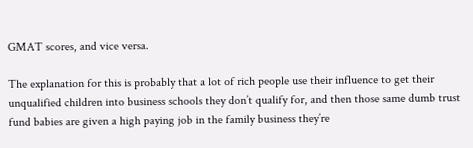GMAT scores, and vice versa.

The explanation for this is probably that a lot of rich people use their influence to get their unqualified children into business schools they don’t qualify for, and then those same dumb trust fund babies are given a high paying job in the family business they’re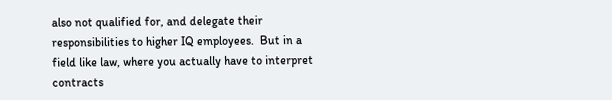also not qualified for, and delegate their responsibilities to higher IQ employees.  But in a field like law, where you actually have to interpret contracts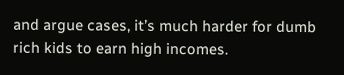and argue cases, it’s much harder for dumb rich kids to earn high incomes.